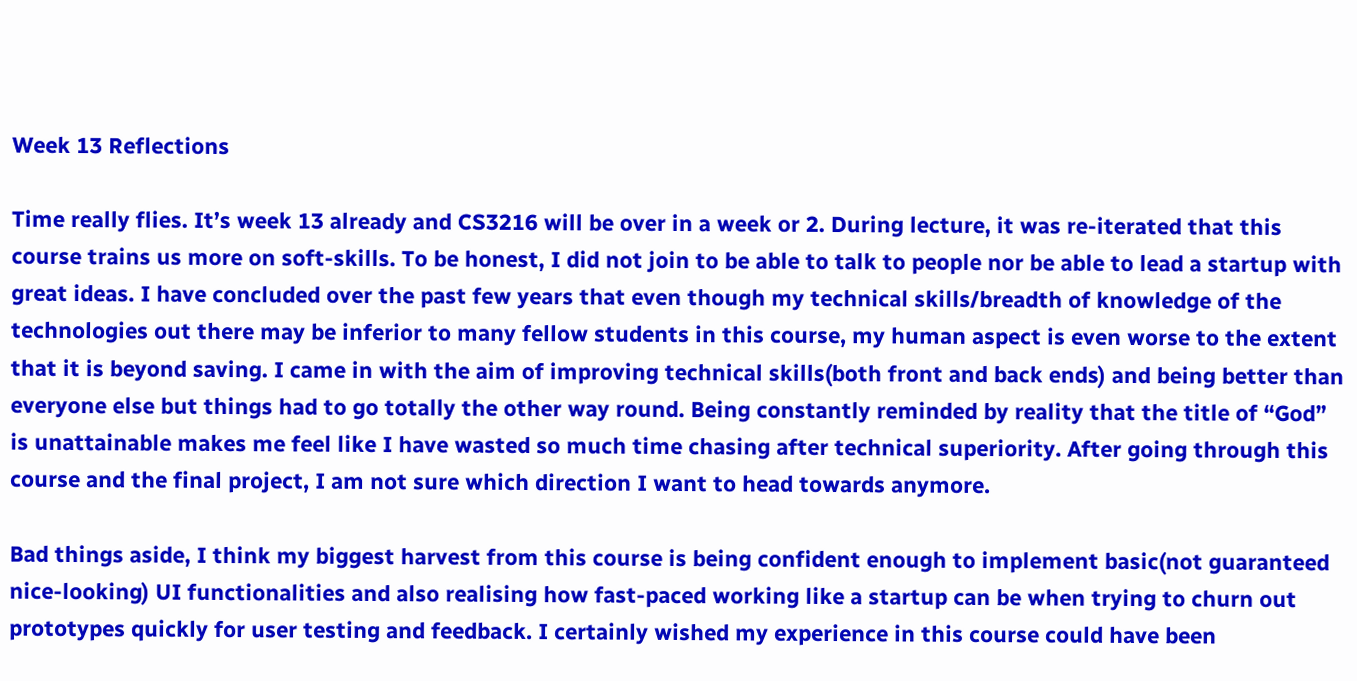Week 13 Reflections

Time really flies. It’s week 13 already and CS3216 will be over in a week or 2. During lecture, it was re-iterated that this course trains us more on soft-skills. To be honest, I did not join to be able to talk to people nor be able to lead a startup with great ideas. I have concluded over the past few years that even though my technical skills/breadth of knowledge of the technologies out there may be inferior to many fellow students in this course, my human aspect is even worse to the extent that it is beyond saving. I came in with the aim of improving technical skills(both front and back ends) and being better than everyone else but things had to go totally the other way round. Being constantly reminded by reality that the title of “God” is unattainable makes me feel like I have wasted so much time chasing after technical superiority. After going through this course and the final project, I am not sure which direction I want to head towards anymore.

Bad things aside, I think my biggest harvest from this course is being confident enough to implement basic(not guaranteed nice-looking) UI functionalities and also realising how fast-paced working like a startup can be when trying to churn out prototypes quickly for user testing and feedback. I certainly wished my experience in this course could have been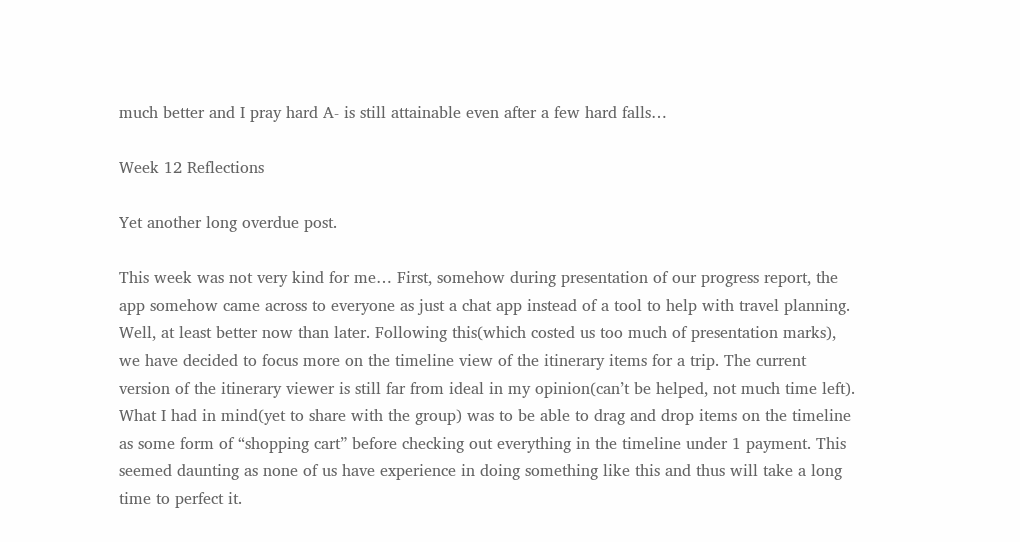much better and I pray hard A- is still attainable even after a few hard falls…

Week 12 Reflections

Yet another long overdue post.

This week was not very kind for me… First, somehow during presentation of our progress report, the app somehow came across to everyone as just a chat app instead of a tool to help with travel planning. Well, at least better now than later. Following this(which costed us too much of presentation marks), we have decided to focus more on the timeline view of the itinerary items for a trip. The current version of the itinerary viewer is still far from ideal in my opinion(can’t be helped, not much time left). What I had in mind(yet to share with the group) was to be able to drag and drop items on the timeline as some form of “shopping cart” before checking out everything in the timeline under 1 payment. This seemed daunting as none of us have experience in doing something like this and thus will take a long time to perfect it.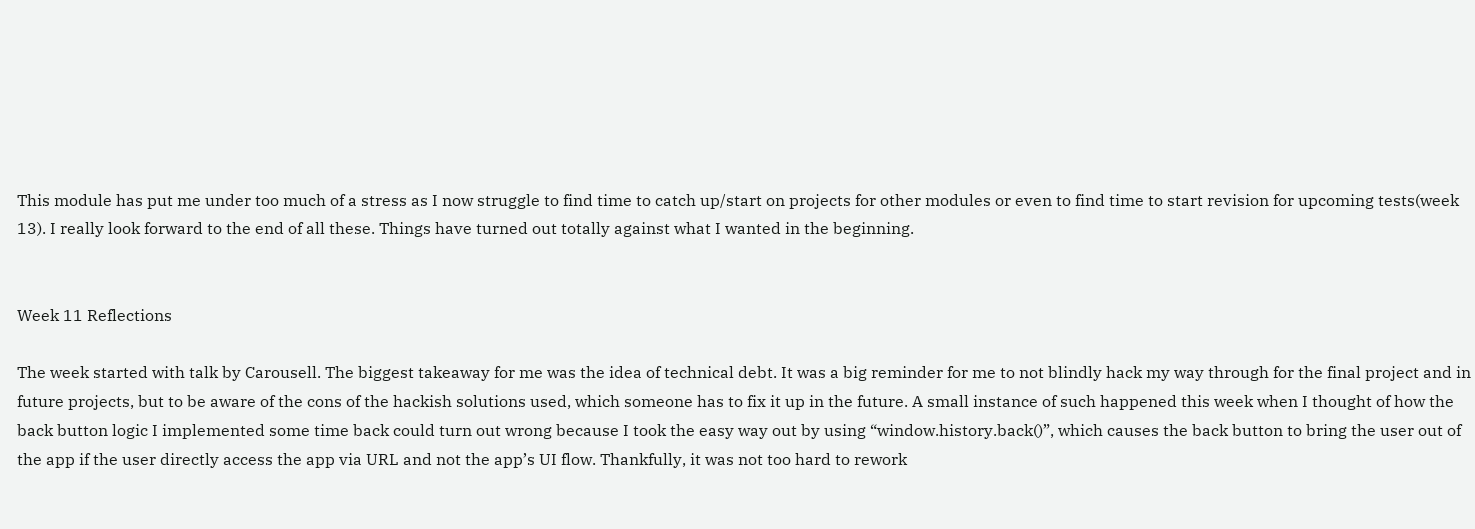This module has put me under too much of a stress as I now struggle to find time to catch up/start on projects for other modules or even to find time to start revision for upcoming tests(week 13). I really look forward to the end of all these. Things have turned out totally against what I wanted in the beginning.


Week 11 Reflections

The week started with talk by Carousell. The biggest takeaway for me was the idea of technical debt. It was a big reminder for me to not blindly hack my way through for the final project and in future projects, but to be aware of the cons of the hackish solutions used, which someone has to fix it up in the future. A small instance of such happened this week when I thought of how the back button logic I implemented some time back could turn out wrong because I took the easy way out by using “window.history.back()”, which causes the back button to bring the user out of the app if the user directly access the app via URL and not the app’s UI flow. Thankfully, it was not too hard to rework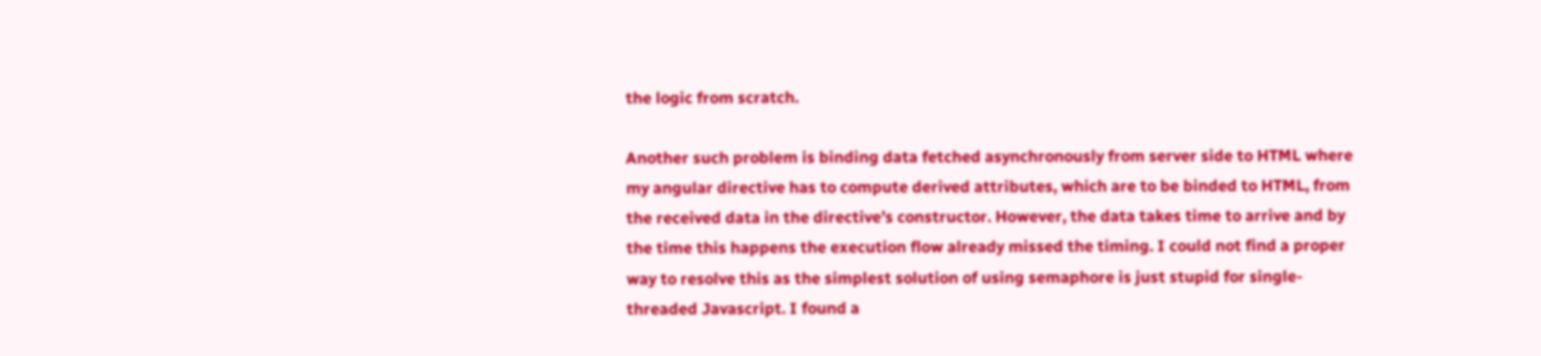the logic from scratch.

Another such problem is binding data fetched asynchronously from server side to HTML where my angular directive has to compute derived attributes, which are to be binded to HTML, from the received data in the directive’s constructor. However, the data takes time to arrive and by the time this happens the execution flow already missed the timing. I could not find a proper way to resolve this as the simplest solution of using semaphore is just stupid for single-threaded Javascript. I found a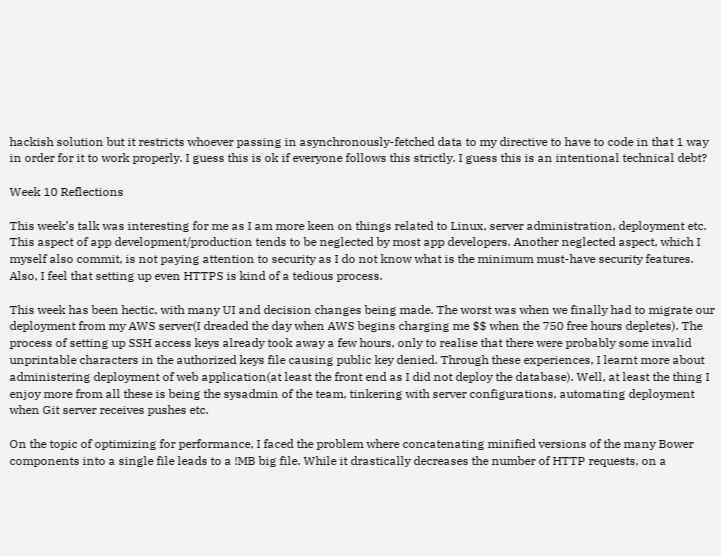hackish solution but it restricts whoever passing in asynchronously-fetched data to my directive to have to code in that 1 way in order for it to work properly. I guess this is ok if everyone follows this strictly. I guess this is an intentional technical debt?

Week 10 Reflections

This week’s talk was interesting for me as I am more keen on things related to Linux, server administration, deployment etc. This aspect of app development/production tends to be neglected by most app developers. Another neglected aspect, which I myself also commit, is not paying attention to security as I do not know what is the minimum must-have security features. Also, I feel that setting up even HTTPS is kind of a tedious process.

This week has been hectic, with many UI and decision changes being made. The worst was when we finally had to migrate our deployment from my AWS server(I dreaded the day when AWS begins charging me $$ when the 750 free hours depletes). The process of setting up SSH access keys already took away a few hours, only to realise that there were probably some invalid unprintable characters in the authorized keys file causing public key denied. Through these experiences, I learnt more about administering deployment of web application(at least the front end as I did not deploy the database). Well, at least the thing I enjoy more from all these is being the sysadmin of the team, tinkering with server configurations, automating deployment when Git server receives pushes etc.

On the topic of optimizing for performance, I faced the problem where concatenating minified versions of the many Bower components into a single file leads to a !MB big file. While it drastically decreases the number of HTTP requests, on a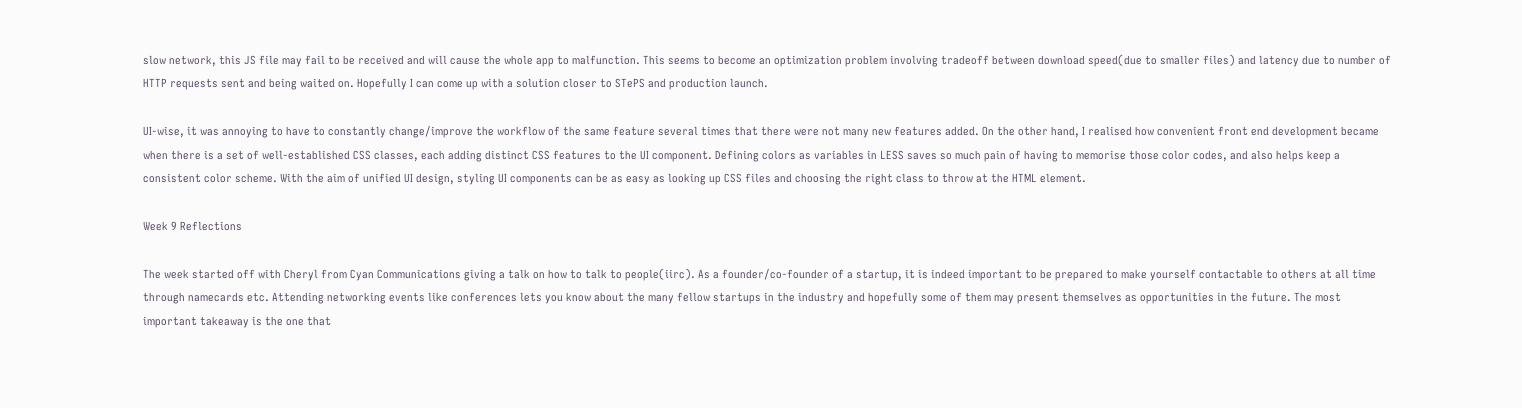slow network, this JS file may fail to be received and will cause the whole app to malfunction. This seems to become an optimization problem involving tradeoff between download speed(due to smaller files) and latency due to number of HTTP requests sent and being waited on. Hopefully I can come up with a solution closer to STePS and production launch.

UI-wise, it was annoying to have to constantly change/improve the workflow of the same feature several times that there were not many new features added. On the other hand, I realised how convenient front end development became when there is a set of well-established CSS classes, each adding distinct CSS features to the UI component. Defining colors as variables in LESS saves so much pain of having to memorise those color codes, and also helps keep a consistent color scheme. With the aim of unified UI design, styling UI components can be as easy as looking up CSS files and choosing the right class to throw at the HTML element.

Week 9 Reflections

The week started off with Cheryl from Cyan Communications giving a talk on how to talk to people(iirc). As a founder/co-founder of a startup, it is indeed important to be prepared to make yourself contactable to others at all time through namecards etc. Attending networking events like conferences lets you know about the many fellow startups in the industry and hopefully some of them may present themselves as opportunities in the future. The most important takeaway is the one that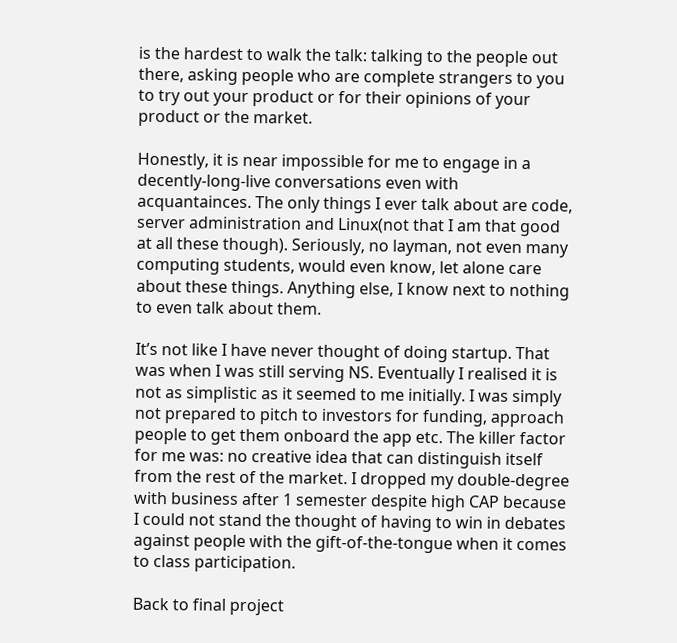is the hardest to walk the talk: talking to the people out there, asking people who are complete strangers to you to try out your product or for their opinions of your product or the market.

Honestly, it is near impossible for me to engage in a decently-long-live conversations even with acquantainces. The only things I ever talk about are code, server administration and Linux(not that I am that good at all these though). Seriously, no layman, not even many computing students, would even know, let alone care about these things. Anything else, I know next to nothing to even talk about them.

It’s not like I have never thought of doing startup. That was when I was still serving NS. Eventually I realised it is not as simplistic as it seemed to me initially. I was simply not prepared to pitch to investors for funding, approach people to get them onboard the app etc. The killer factor for me was: no creative idea that can distinguish itself from the rest of the market. I dropped my double-degree with business after 1 semester despite high CAP because I could not stand the thought of having to win in debates against people with the gift-of-the-tongue when it comes to class participation.

Back to final project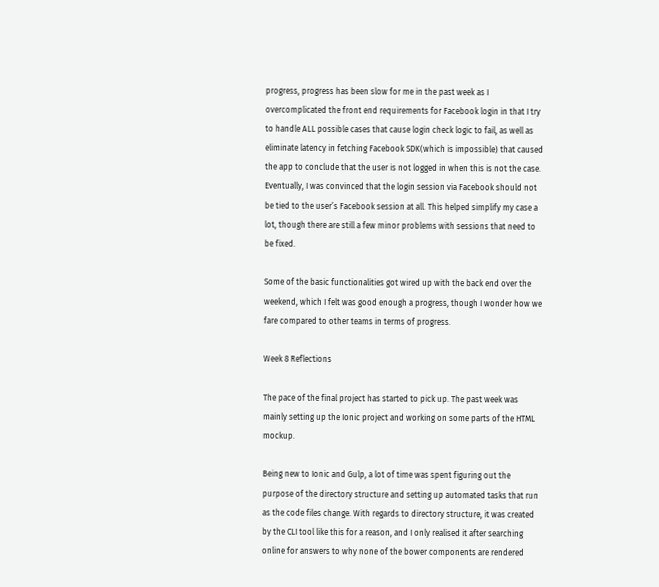progress, progress has been slow for me in the past week as I overcomplicated the front end requirements for Facebook login in that I try to handle ALL possible cases that cause login check logic to fail, as well as eliminate latency in fetching Facebook SDK(which is impossible) that caused the app to conclude that the user is not logged in when this is not the case. Eventually, I was convinced that the login session via Facebook should not be tied to the user’s Facebook session at all. This helped simplify my case a lot, though there are still a few minor problems with sessions that need to be fixed.

Some of the basic functionalities got wired up with the back end over the weekend, which I felt was good enough a progress, though I wonder how we fare compared to other teams in terms of progress.

Week 8 Reflections

The pace of the final project has started to pick up. The past week was mainly setting up the Ionic project and working on some parts of the HTML mockup.

Being new to Ionic and Gulp, a lot of time was spent figuring out the purpose of the directory structure and setting up automated tasks that run as the code files change. With regards to directory structure, it was created by the CLI tool like this for a reason, and I only realised it after searching online for answers to why none of the bower components are rendered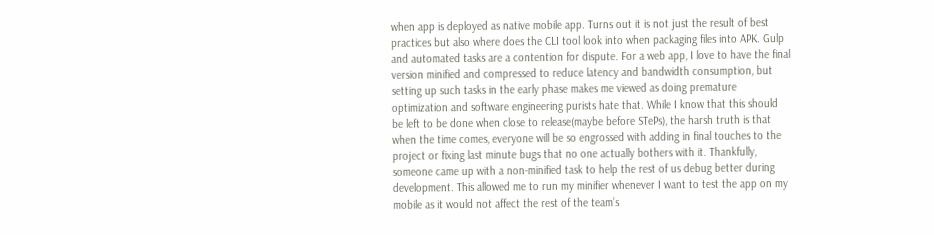when app is deployed as native mobile app. Turns out it is not just the result of best practices but also where does the CLI tool look into when packaging files into APK. Gulp and automated tasks are a contention for dispute. For a web app, I love to have the final version minified and compressed to reduce latency and bandwidth consumption, but setting up such tasks in the early phase makes me viewed as doing premature optimization and software engineering purists hate that. While I know that this should be left to be done when close to release(maybe before STePs), the harsh truth is that when the time comes, everyone will be so engrossed with adding in final touches to the project or fixing last minute bugs that no one actually bothers with it. Thankfully, someone came up with a non-minified task to help the rest of us debug better during development. This allowed me to run my minifier whenever I want to test the app on my mobile as it would not affect the rest of the team’s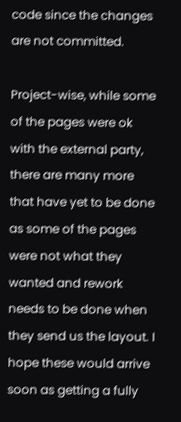code since the changes are not committed.

Project-wise, while some of the pages were ok with the external party, there are many more that have yet to be done as some of the pages were not what they wanted and rework needs to be done when they send us the layout. I hope these would arrive soon as getting a fully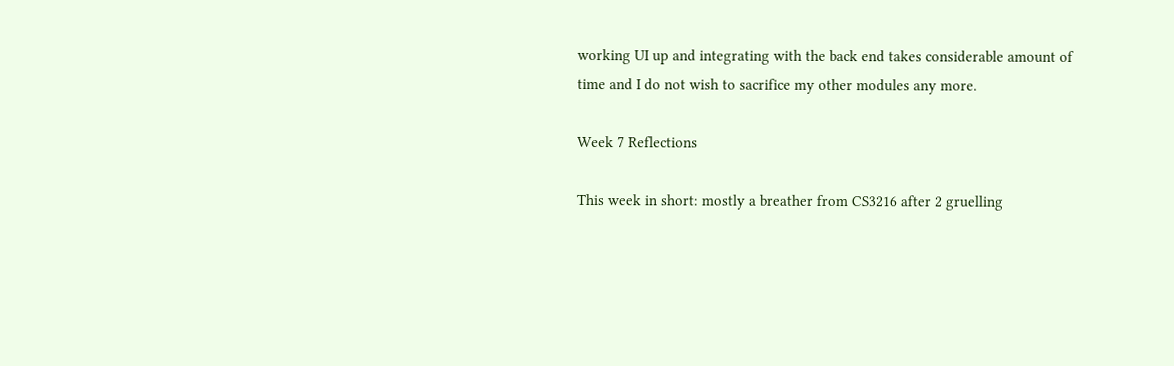working UI up and integrating with the back end takes considerable amount of time and I do not wish to sacrifice my other modules any more.

Week 7 Reflections

This week in short: mostly a breather from CS3216 after 2 gruelling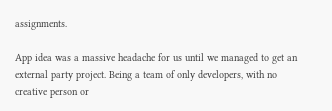assignments.

App idea was a massive headache for us until we managed to get an external party project. Being a team of only developers, with no creative person or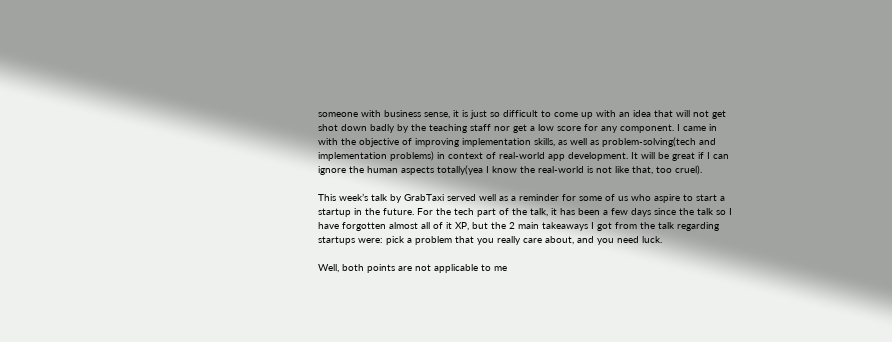someone with business sense, it is just so difficult to come up with an idea that will not get shot down badly by the teaching staff nor get a low score for any component. I came in with the objective of improving implementation skills, as well as problem-solving(tech and implementation problems) in context of real-world app development. It will be great if I can ignore the human aspects totally(yea I know the real-world is not like that, too cruel).

This week’s talk by GrabTaxi served well as a reminder for some of us who aspire to start a startup in the future. For the tech part of the talk, it has been a few days since the talk so I have forgotten almost all of it XP, but the 2 main takeaways I got from the talk regarding startups were: pick a problem that you really care about, and you need luck.

Well, both points are not applicable to me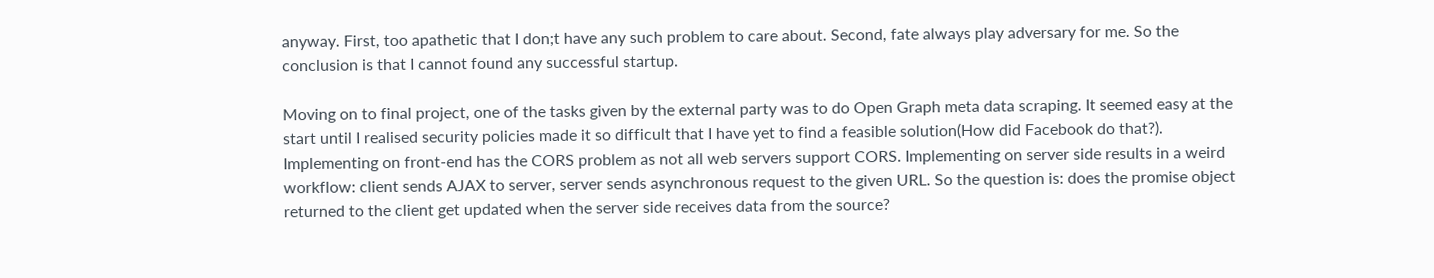anyway. First, too apathetic that I don;t have any such problem to care about. Second, fate always play adversary for me. So the conclusion is that I cannot found any successful startup.

Moving on to final project, one of the tasks given by the external party was to do Open Graph meta data scraping. It seemed easy at the start until I realised security policies made it so difficult that I have yet to find a feasible solution(How did Facebook do that?). Implementing on front-end has the CORS problem as not all web servers support CORS. Implementing on server side results in a weird workflow: client sends AJAX to server, server sends asynchronous request to the given URL. So the question is: does the promise object returned to the client get updated when the server side receives data from the source?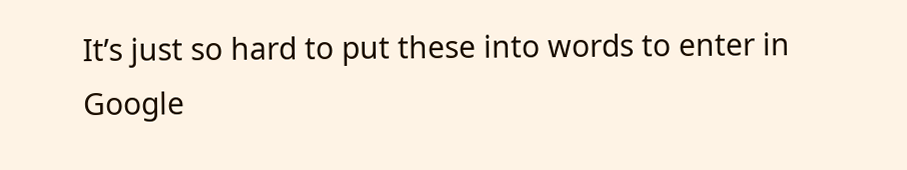It’s just so hard to put these into words to enter in Google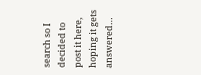search so I decided to post it here, hoping it gets answered…